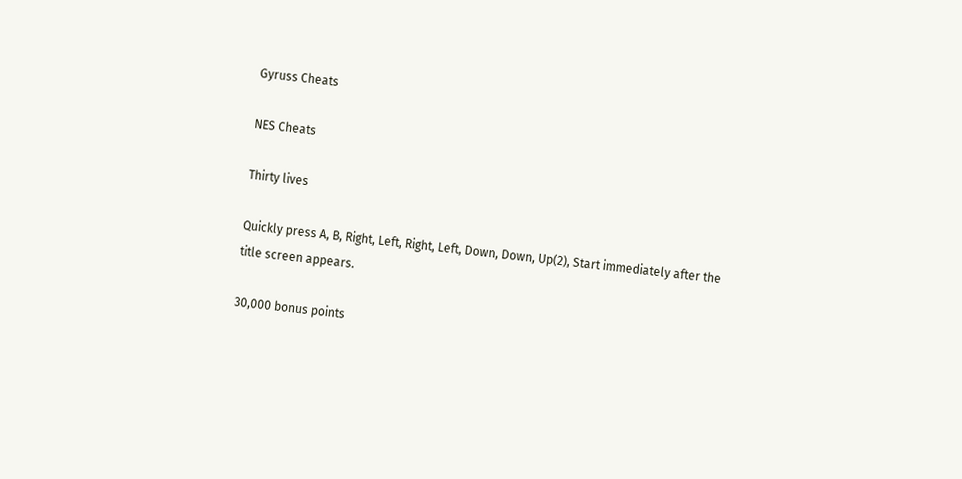Gyruss Cheats

NES Cheats

Thirty lives

Quickly press A, B, Right, Left, Right, Left, Down, Down, Up(2), Start immediately after the title screen appears.

30,000 bonus points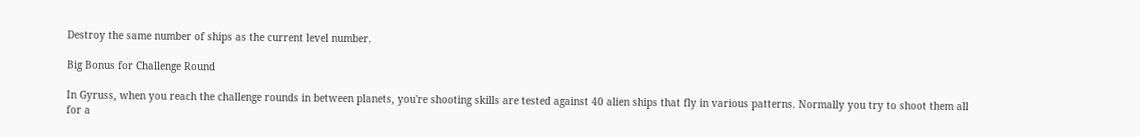Destroy the same number of ships as the current level number.

Big Bonus for Challenge Round

In Gyruss, when you reach the challenge rounds in between planets, you're shooting skills are tested against 40 alien ships that fly in various patterns. Normally you try to shoot them all for a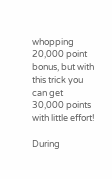whopping 20,000 point bonus, but with this trick you can get 30,000 points with little effort!

During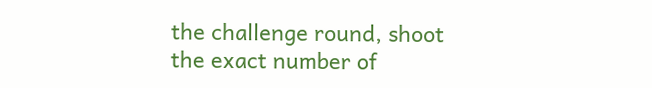the challenge round, shoot the exact number of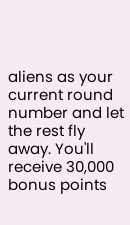aliens as your current round number and let the rest fly away. You'll receive 30,000 bonus points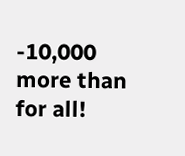-10,000 more than for all!